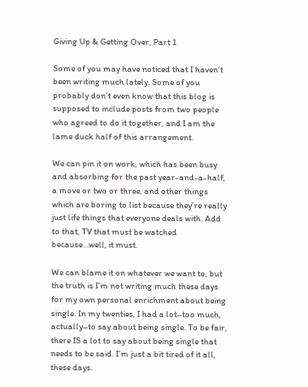Giving Up & Getting Over, Part 1

Some of you may have noticed that I haven’t been writing much lately. Some of you probably don’t even know that this blog is supposed to include posts from two people who agreed to do it together, and I am the lame duck half of this arrangement.

We can pin it on work, which has been busy and absorbing for the past year-and-a-half, a move or two or three, and other things which are boring to list because they’re really just life things that everyone deals with. Add to that, TV that must be watched because…well, it must.

We can blame it on whatever we want to, but the truth is I’m not writing much these days for my own personal enrichment about being single. In my twenties, I had a lot–too much, actually–to say about being single. To be fair, there IS a lot to say about being single that needs to be said. I’m just a bit tired of it all, these days.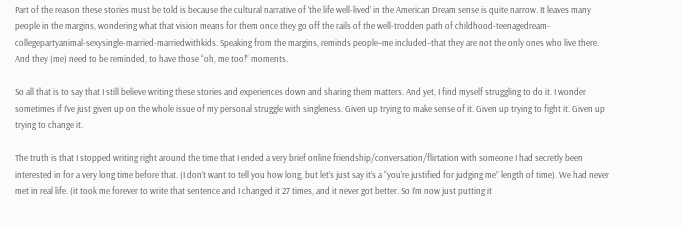Part of the reason these stories must be told is because the cultural narrative of ‘the life well-lived’ in the American Dream sense is quite narrow. It leaves many people in the margins, wondering what that vision means for them once they go off the rails of the well-trodden path of childhood-teenagedream-collegepartyanimal-sexysingle-married-marriedwithkids. Speaking from the margins, reminds people–me included–that they are not the only ones who live there. And they (me) need to be reminded, to have those “oh, me too!” moments.

So all that is to say that I still believe writing these stories and experiences down and sharing them matters. And yet, I find myself struggling to do it. I wonder sometimes if I’ve just given up on the whole issue of my personal struggle with singleness. Given up trying to make sense of it. Given up trying to fight it. Given up trying to change it.

The truth is that I stopped writing right around the time that I ended a very brief online friendship/conversation/flirtation with someone I had secretly been interested in for a very long time before that. (I don’t want to tell you how long, but let’s just say it’s a “you’re justified for judging me” length of time). We had never met in real life. (it took me forever to write that sentence and I changed it 27 times, and it never got better. So I’m now just putting it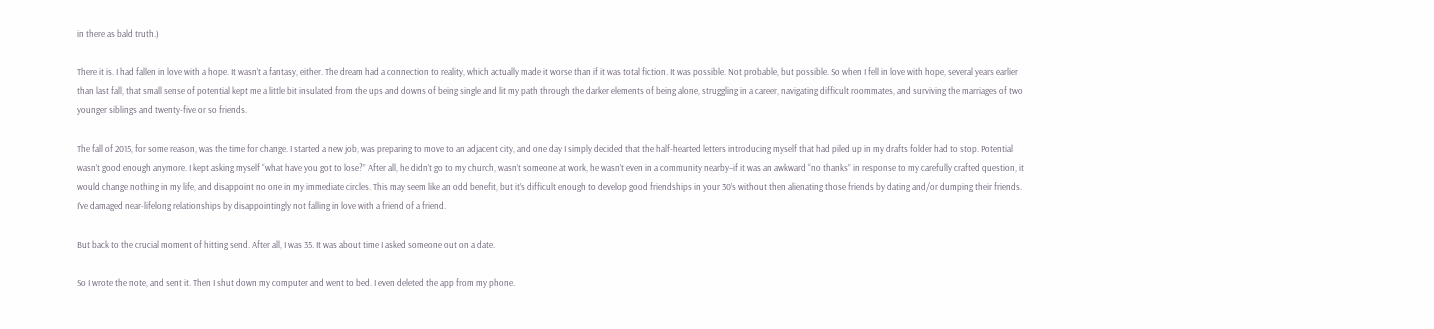in there as bald truth.)

There it is. I had fallen in love with a hope. It wasn’t a fantasy, either. The dream had a connection to reality, which actually made it worse than if it was total fiction. It was possible. Not probable, but possible. So when I fell in love with hope, several years earlier than last fall, that small sense of potential kept me a little bit insulated from the ups and downs of being single and lit my path through the darker elements of being alone, struggling in a career, navigating difficult roommates, and surviving the marriages of two younger siblings and twenty-five or so friends.

The fall of 2015, for some reason, was the time for change. I started a new job, was preparing to move to an adjacent city, and one day I simply decided that the half-hearted letters introducing myself that had piled up in my drafts folder had to stop. Potential wasn’t good enough anymore. I kept asking myself “what have you got to lose?” After all, he didn’t go to my church, wasn’t someone at work, he wasn’t even in a community nearby–if it was an awkward “no thanks” in response to my carefully crafted question, it would change nothing in my life, and disappoint no one in my immediate circles. This may seem like an odd benefit, but it’s difficult enough to develop good friendships in your 30’s without then alienating those friends by dating and/or dumping their friends. I’ve damaged near-lifelong relationships by disappointingly not falling in love with a friend of a friend.

But back to the crucial moment of hitting send. After all, I was 35. It was about time I asked someone out on a date.

So I wrote the note, and sent it. Then I shut down my computer and went to bed. I even deleted the app from my phone.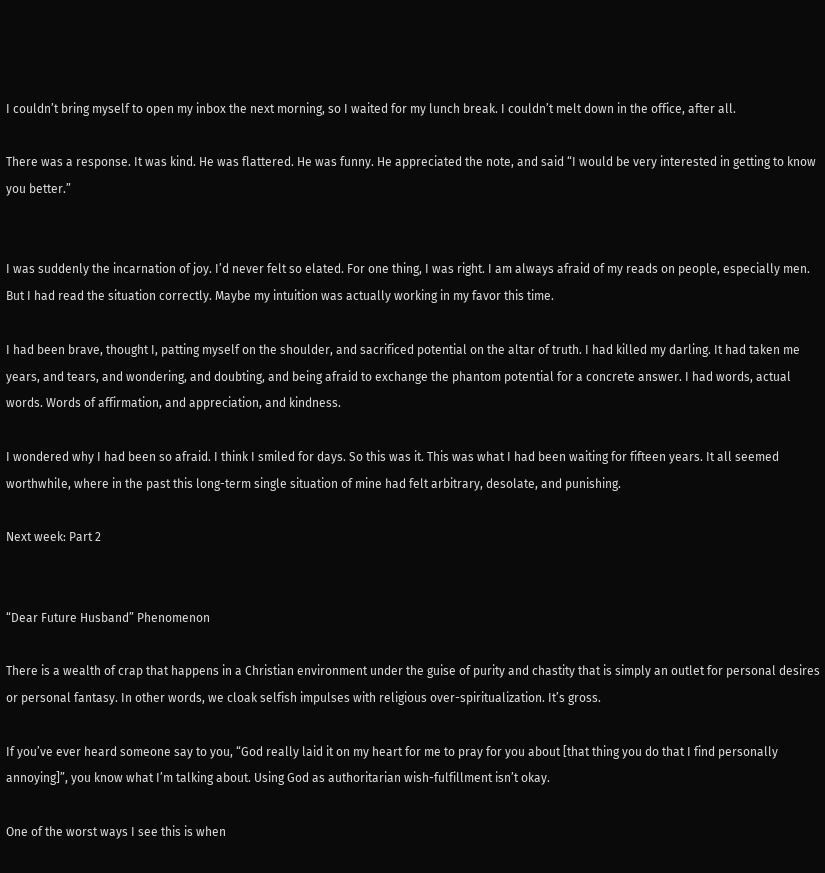I couldn’t bring myself to open my inbox the next morning, so I waited for my lunch break. I couldn’t melt down in the office, after all.

There was a response. It was kind. He was flattered. He was funny. He appreciated the note, and said “I would be very interested in getting to know you better.”


I was suddenly the incarnation of joy. I’d never felt so elated. For one thing, I was right. I am always afraid of my reads on people, especially men. But I had read the situation correctly. Maybe my intuition was actually working in my favor this time.

I had been brave, thought I, patting myself on the shoulder, and sacrificed potential on the altar of truth. I had killed my darling. It had taken me years, and tears, and wondering, and doubting, and being afraid to exchange the phantom potential for a concrete answer. I had words, actual words. Words of affirmation, and appreciation, and kindness.

I wondered why I had been so afraid. I think I smiled for days. So this was it. This was what I had been waiting for fifteen years. It all seemed worthwhile, where in the past this long-term single situation of mine had felt arbitrary, desolate, and punishing.

Next week: Part 2


“Dear Future Husband” Phenomenon

There is a wealth of crap that happens in a Christian environment under the guise of purity and chastity that is simply an outlet for personal desires or personal fantasy. In other words, we cloak selfish impulses with religious over-spiritualization. It’s gross.

If you’ve ever heard someone say to you, “God really laid it on my heart for me to pray for you about [that thing you do that I find personally annoying]”, you know what I’m talking about. Using God as authoritarian wish-fulfillment isn’t okay.

One of the worst ways I see this is when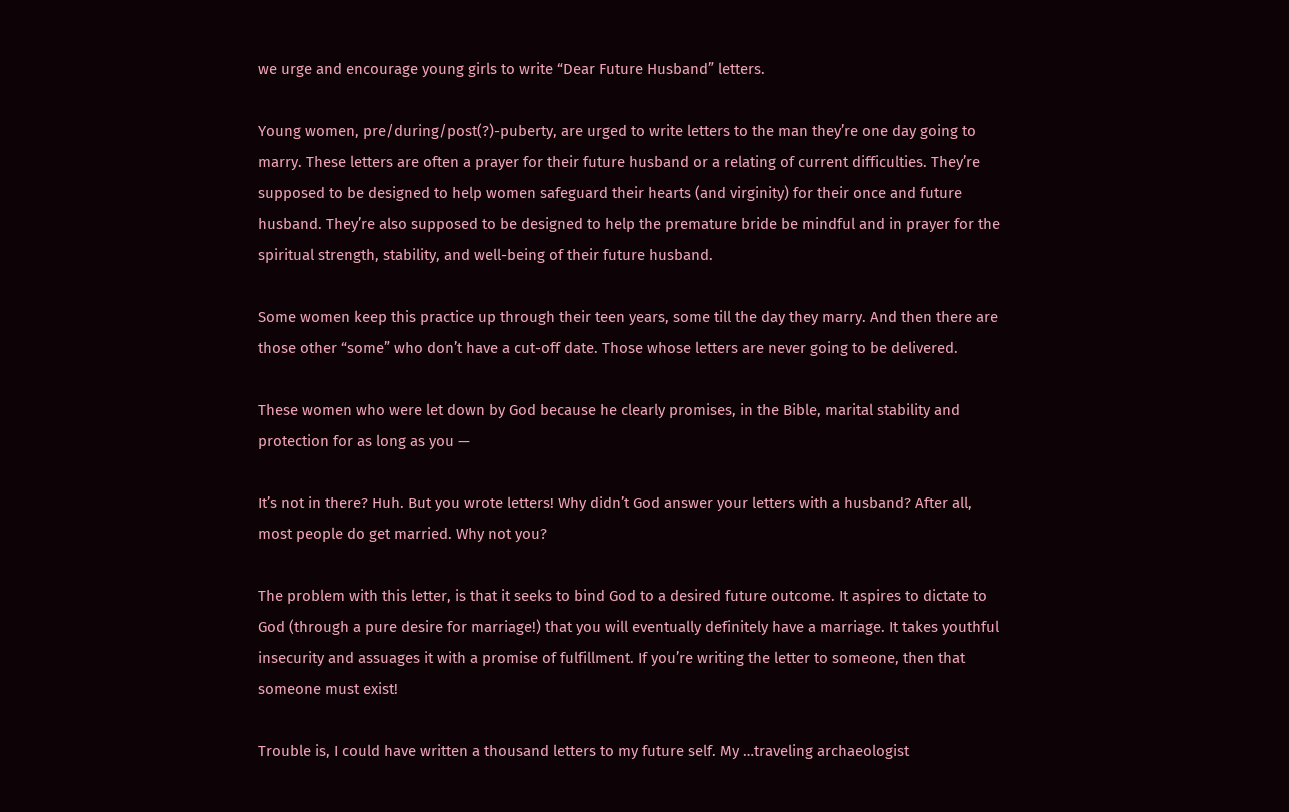we urge and encourage young girls to write “Dear Future Husband” letters.

Young women, pre/during/post(?)-puberty, are urged to write letters to the man they’re one day going to marry. These letters are often a prayer for their future husband or a relating of current difficulties. They’re supposed to be designed to help women safeguard their hearts (and virginity) for their once and future husband. They’re also supposed to be designed to help the premature bride be mindful and in prayer for the spiritual strength, stability, and well-being of their future husband.

Some women keep this practice up through their teen years, some till the day they marry. And then there are those other “some” who don’t have a cut-off date. Those whose letters are never going to be delivered.

These women who were let down by God because he clearly promises, in the Bible, marital stability and protection for as long as you —

It’s not in there? Huh. But you wrote letters! Why didn’t God answer your letters with a husband? After all, most people do get married. Why not you?

The problem with this letter, is that it seeks to bind God to a desired future outcome. It aspires to dictate to God (through a pure desire for marriage!) that you will eventually definitely have a marriage. It takes youthful insecurity and assuages it with a promise of fulfillment. If you’re writing the letter to someone, then that someone must exist!

Trouble is, I could have written a thousand letters to my future self. My …traveling archaeologist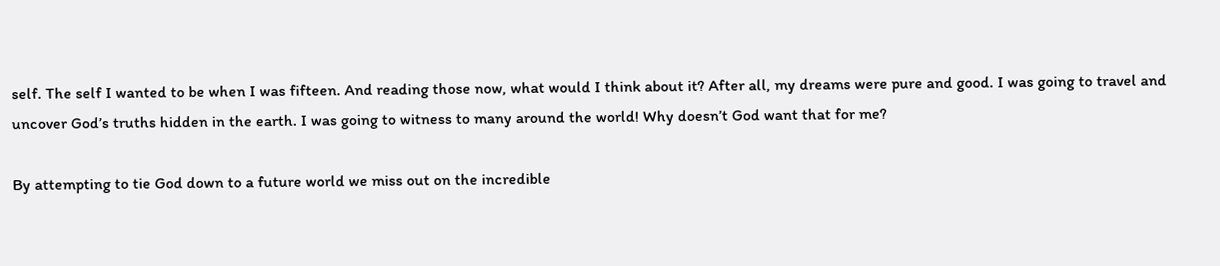self. The self I wanted to be when I was fifteen. And reading those now, what would I think about it? After all, my dreams were pure and good. I was going to travel and uncover God’s truths hidden in the earth. I was going to witness to many around the world! Why doesn’t God want that for me?

By attempting to tie God down to a future world we miss out on the incredible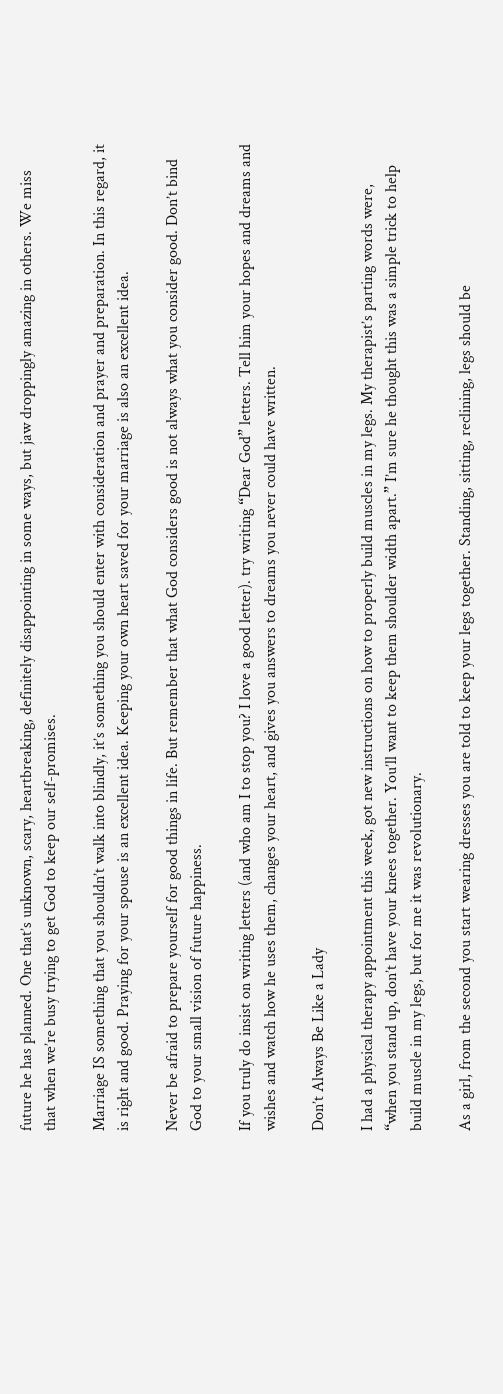future he has planned. One that’s unknown, scary, heartbreaking, definitely disappointing in some ways, but jaw droppingly amazing in others. We miss that when we’re busy trying to get God to keep our self-promises.

Marriage IS something that you shouldn’t walk into blindly, it’s something you should enter with consideration and prayer and preparation. In this regard, it is right and good. Praying for your spouse is an excellent idea. Keeping your own heart saved for your marriage is also an excellent idea.

Never be afraid to prepare yourself for good things in life. But remember that what God considers good is not always what you consider good. Don’t bind God to your small vision of future happiness.

If you truly do insist on writing letters (and who am I to stop you? I love a good letter). try writing “Dear God” letters. Tell him your hopes and dreams and wishes and watch how he uses them, changes your heart, and gives you answers to dreams you never could have written.

Don’t Always Be Like a Lady

I had a physical therapy appointment this week, got new instructions on how to properly build muscles in my legs. My therapist’s parting words were, “when you stand up, don’t have your knees together. You’ll want to keep them shoulder width apart.” I’m sure he thought this was a simple trick to help build muscle in my legs, but for me it was revolutionary.

As a girl, from the second you start wearing dresses you are told to keep your legs together. Standing, sitting, reclining, legs should be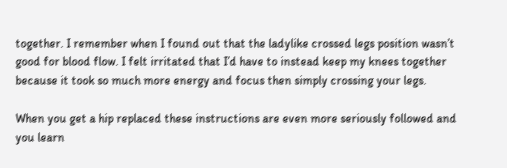together. I remember when I found out that the ladylike crossed legs position wasn’t good for blood flow. I felt irritated that I’d have to instead keep my knees together because it took so much more energy and focus then simply crossing your legs.

When you get a hip replaced these instructions are even more seriously followed and you learn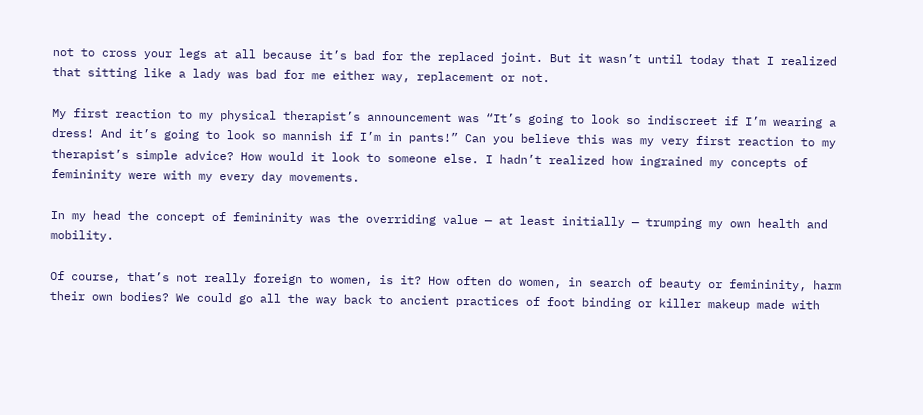not to cross your legs at all because it’s bad for the replaced joint. But it wasn’t until today that I realized that sitting like a lady was bad for me either way, replacement or not.

My first reaction to my physical therapist’s announcement was “It’s going to look so indiscreet if I’m wearing a dress! And it’s going to look so mannish if I’m in pants!” Can you believe this was my very first reaction to my therapist’s simple advice? How would it look to someone else. I hadn’t realized how ingrained my concepts of femininity were with my every day movements.

In my head the concept of femininity was the overriding value — at least initially — trumping my own health and mobility.

Of course, that’s not really foreign to women, is it? How often do women, in search of beauty or femininity, harm their own bodies? We could go all the way back to ancient practices of foot binding or killer makeup made with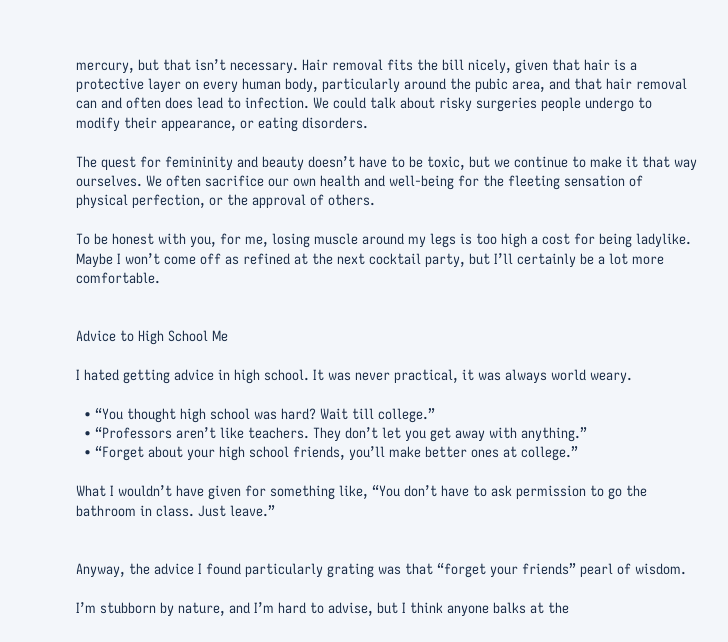mercury, but that isn’t necessary. Hair removal fits the bill nicely, given that hair is a protective layer on every human body, particularly around the pubic area, and that hair removal can and often does lead to infection. We could talk about risky surgeries people undergo to modify their appearance, or eating disorders.

The quest for femininity and beauty doesn’t have to be toxic, but we continue to make it that way ourselves. We often sacrifice our own health and well-being for the fleeting sensation of physical perfection, or the approval of others.

To be honest with you, for me, losing muscle around my legs is too high a cost for being ladylike. Maybe I won’t come off as refined at the next cocktail party, but I’ll certainly be a lot more comfortable.


Advice to High School Me

I hated getting advice in high school. It was never practical, it was always world weary.

  • “You thought high school was hard? Wait till college.”
  • “Professors aren’t like teachers. They don’t let you get away with anything.”
  • “Forget about your high school friends, you’ll make better ones at college.”

What I wouldn’t have given for something like, “You don’t have to ask permission to go the bathroom in class. Just leave.”


Anyway, the advice I found particularly grating was that “forget your friends” pearl of wisdom.

I’m stubborn by nature, and I’m hard to advise, but I think anyone balks at the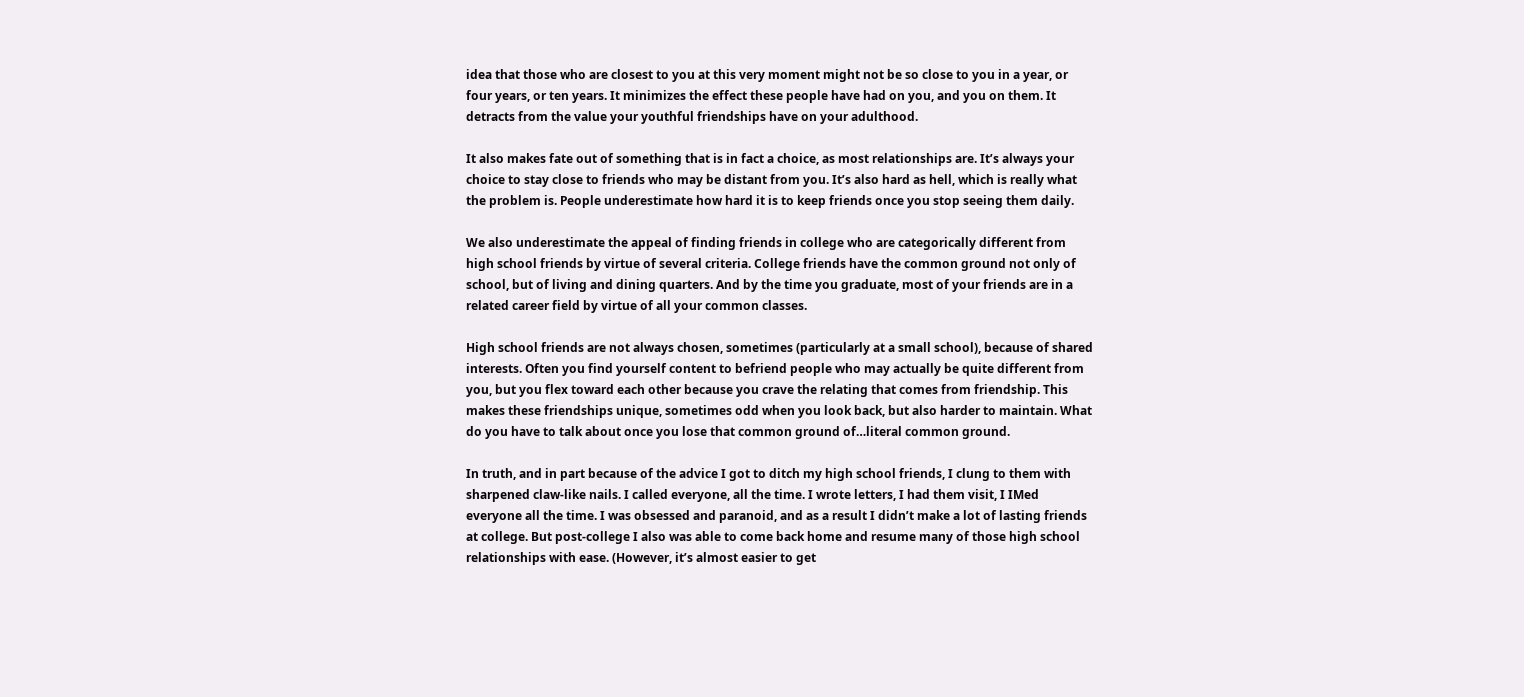idea that those who are closest to you at this very moment might not be so close to you in a year, or four years, or ten years. It minimizes the effect these people have had on you, and you on them. It detracts from the value your youthful friendships have on your adulthood.

It also makes fate out of something that is in fact a choice, as most relationships are. It’s always your choice to stay close to friends who may be distant from you. It’s also hard as hell, which is really what the problem is. People underestimate how hard it is to keep friends once you stop seeing them daily.

We also underestimate the appeal of finding friends in college who are categorically different from high school friends by virtue of several criteria. College friends have the common ground not only of school, but of living and dining quarters. And by the time you graduate, most of your friends are in a related career field by virtue of all your common classes.

High school friends are not always chosen, sometimes (particularly at a small school), because of shared interests. Often you find yourself content to befriend people who may actually be quite different from you, but you flex toward each other because you crave the relating that comes from friendship. This makes these friendships unique, sometimes odd when you look back, but also harder to maintain. What do you have to talk about once you lose that common ground of…literal common ground.

In truth, and in part because of the advice I got to ditch my high school friends, I clung to them with sharpened claw-like nails. I called everyone, all the time. I wrote letters, I had them visit, I IMed everyone all the time. I was obsessed and paranoid, and as a result I didn’t make a lot of lasting friends at college. But post-college I also was able to come back home and resume many of those high school relationships with ease. (However, it’s almost easier to get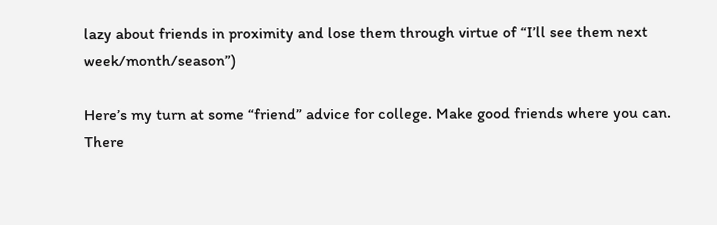lazy about friends in proximity and lose them through virtue of “I’ll see them next week/month/season”)

Here’s my turn at some “friend” advice for college. Make good friends where you can. There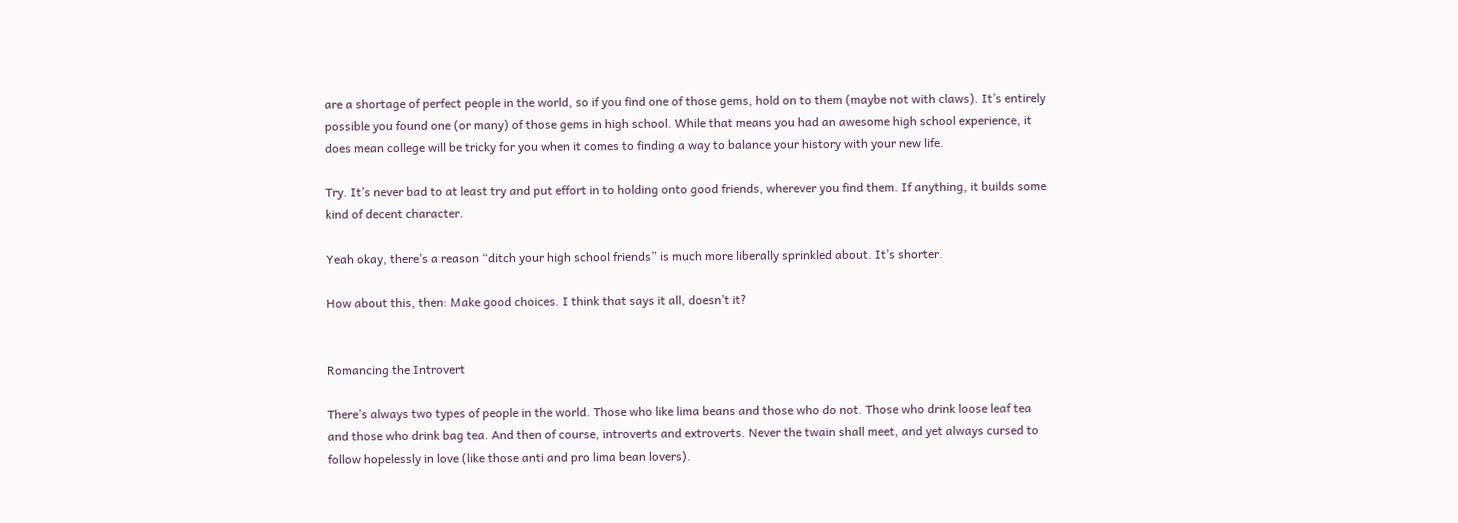are a shortage of perfect people in the world, so if you find one of those gems, hold on to them (maybe not with claws). It’s entirely possible you found one (or many) of those gems in high school. While that means you had an awesome high school experience, it does mean college will be tricky for you when it comes to finding a way to balance your history with your new life.

Try. It’s never bad to at least try and put effort in to holding onto good friends, wherever you find them. If anything, it builds some kind of decent character.

Yeah okay, there’s a reason “ditch your high school friends” is much more liberally sprinkled about. It’s shorter.

How about this, then: Make good choices. I think that says it all, doesn’t it?


Romancing the Introvert

There’s always two types of people in the world. Those who like lima beans and those who do not. Those who drink loose leaf tea and those who drink bag tea. And then of course, introverts and extroverts. Never the twain shall meet, and yet always cursed to follow hopelessly in love (like those anti and pro lima bean lovers).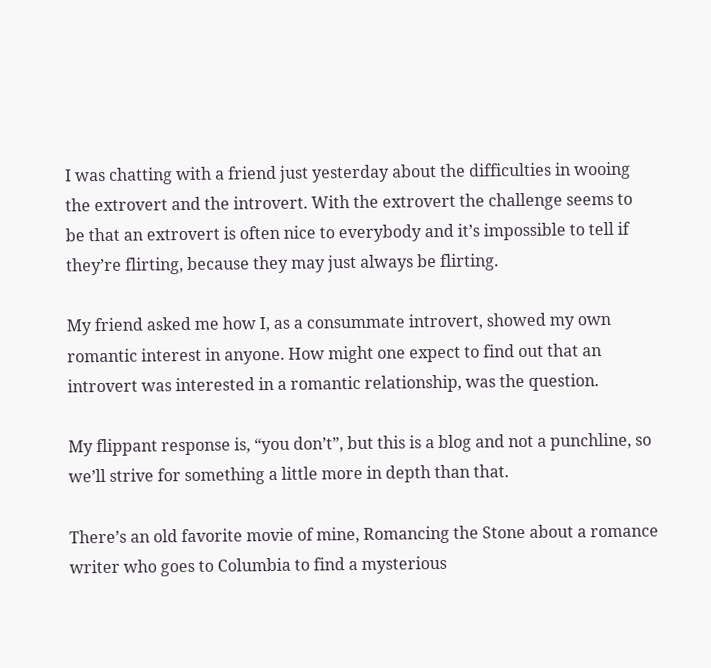I was chatting with a friend just yesterday about the difficulties in wooing the extrovert and the introvert. With the extrovert the challenge seems to be that an extrovert is often nice to everybody and it’s impossible to tell if they’re flirting, because they may just always be flirting.

My friend asked me how I, as a consummate introvert, showed my own romantic interest in anyone. How might one expect to find out that an introvert was interested in a romantic relationship, was the question.

My flippant response is, “you don’t”, but this is a blog and not a punchline, so we’ll strive for something a little more in depth than that.

There’s an old favorite movie of mine, Romancing the Stone about a romance writer who goes to Columbia to find a mysterious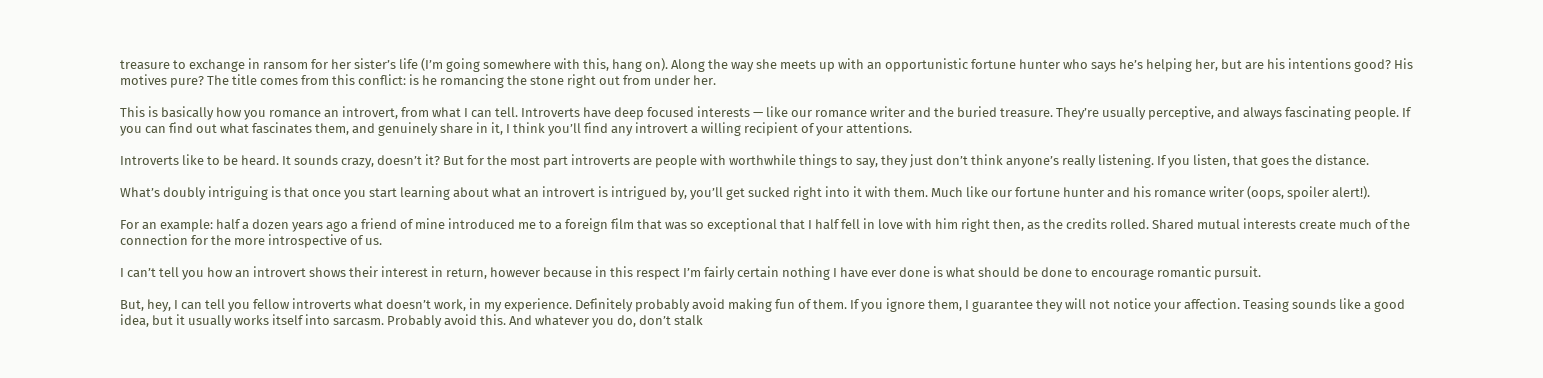treasure to exchange in ransom for her sister’s life (I’m going somewhere with this, hang on). Along the way she meets up with an opportunistic fortune hunter who says he’s helping her, but are his intentions good? His motives pure? The title comes from this conflict: is he romancing the stone right out from under her.

This is basically how you romance an introvert, from what I can tell. Introverts have deep focused interests — like our romance writer and the buried treasure. They’re usually perceptive, and always fascinating people. If you can find out what fascinates them, and genuinely share in it, I think you’ll find any introvert a willing recipient of your attentions.

Introverts like to be heard. It sounds crazy, doesn’t it? But for the most part introverts are people with worthwhile things to say, they just don’t think anyone’s really listening. If you listen, that goes the distance.

What’s doubly intriguing is that once you start learning about what an introvert is intrigued by, you’ll get sucked right into it with them. Much like our fortune hunter and his romance writer (oops, spoiler alert!).

For an example: half a dozen years ago a friend of mine introduced me to a foreign film that was so exceptional that I half fell in love with him right then, as the credits rolled. Shared mutual interests create much of the connection for the more introspective of us.

I can’t tell you how an introvert shows their interest in return, however because in this respect I’m fairly certain nothing I have ever done is what should be done to encourage romantic pursuit.

But, hey, I can tell you fellow introverts what doesn’t work, in my experience. Definitely probably avoid making fun of them. If you ignore them, I guarantee they will not notice your affection. Teasing sounds like a good idea, but it usually works itself into sarcasm. Probably avoid this. And whatever you do, don’t stalk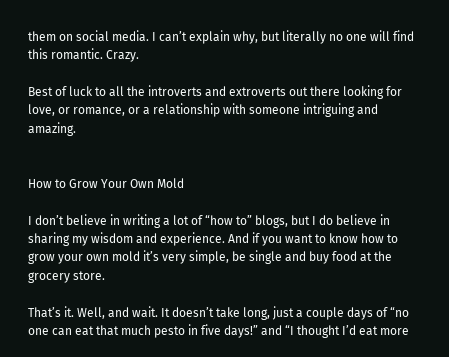them on social media. I can’t explain why, but literally no one will find this romantic. Crazy.

Best of luck to all the introverts and extroverts out there looking for love, or romance, or a relationship with someone intriguing and amazing.


How to Grow Your Own Mold

I don’t believe in writing a lot of “how to” blogs, but I do believe in sharing my wisdom and experience. And if you want to know how to grow your own mold it’s very simple, be single and buy food at the grocery store.

That’s it. Well, and wait. It doesn’t take long, just a couple days of “no one can eat that much pesto in five days!” and “I thought I’d eat more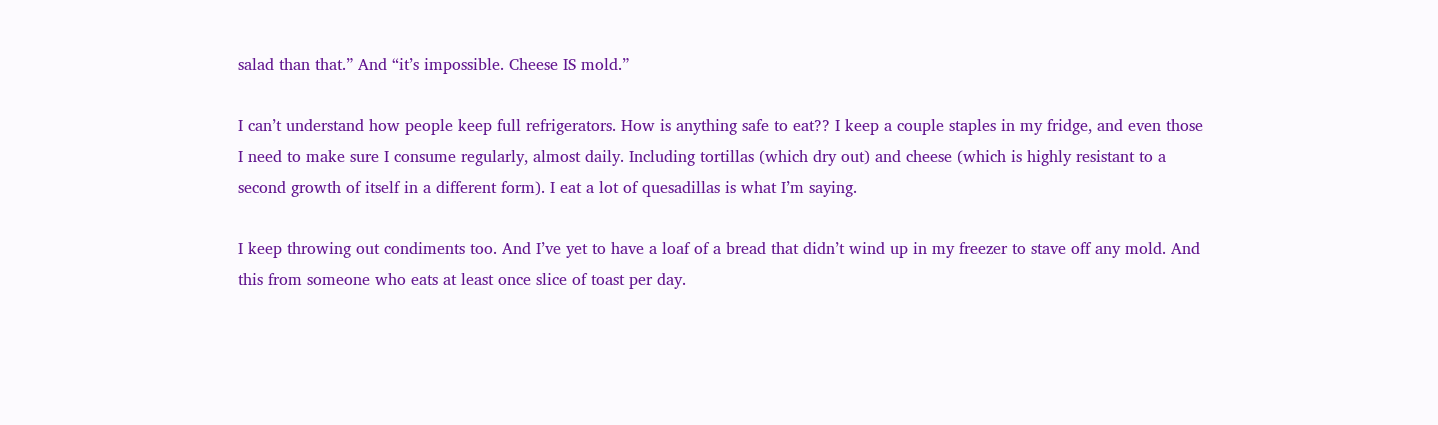salad than that.” And “it’s impossible. Cheese IS mold.”

I can’t understand how people keep full refrigerators. How is anything safe to eat?? I keep a couple staples in my fridge, and even those I need to make sure I consume regularly, almost daily. Including tortillas (which dry out) and cheese (which is highly resistant to a second growth of itself in a different form). I eat a lot of quesadillas is what I’m saying.

I keep throwing out condiments too. And I’ve yet to have a loaf of a bread that didn’t wind up in my freezer to stave off any mold. And this from someone who eats at least once slice of toast per day.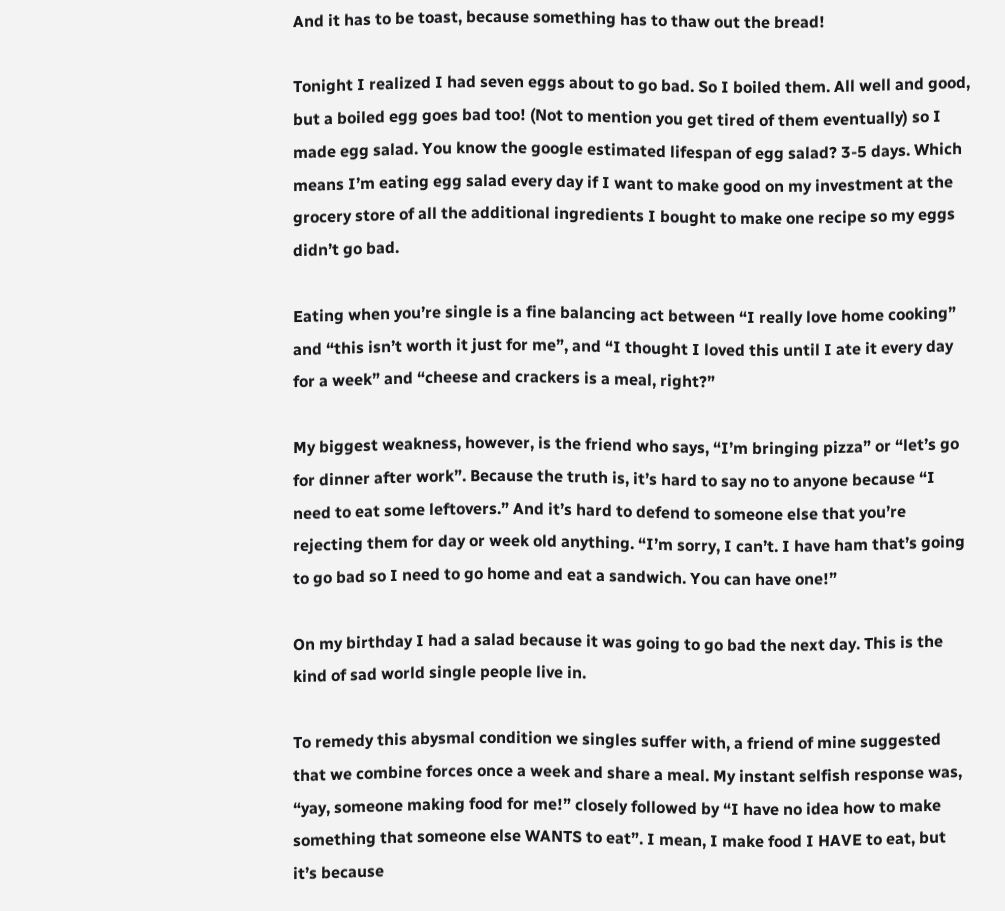And it has to be toast, because something has to thaw out the bread!

Tonight I realized I had seven eggs about to go bad. So I boiled them. All well and good, but a boiled egg goes bad too! (Not to mention you get tired of them eventually) so I made egg salad. You know the google estimated lifespan of egg salad? 3-5 days. Which means I’m eating egg salad every day if I want to make good on my investment at the grocery store of all the additional ingredients I bought to make one recipe so my eggs didn’t go bad.

Eating when you’re single is a fine balancing act between “I really love home cooking” and “this isn’t worth it just for me”, and “I thought I loved this until I ate it every day for a week” and “cheese and crackers is a meal, right?”

My biggest weakness, however, is the friend who says, “I’m bringing pizza” or “let’s go for dinner after work”. Because the truth is, it’s hard to say no to anyone because “I need to eat some leftovers.” And it’s hard to defend to someone else that you’re rejecting them for day or week old anything. “I’m sorry, I can’t. I have ham that’s going to go bad so I need to go home and eat a sandwich. You can have one!”

On my birthday I had a salad because it was going to go bad the next day. This is the kind of sad world single people live in.

To remedy this abysmal condition we singles suffer with, a friend of mine suggested that we combine forces once a week and share a meal. My instant selfish response was, “yay, someone making food for me!” closely followed by “I have no idea how to make something that someone else WANTS to eat”. I mean, I make food I HAVE to eat, but it’s because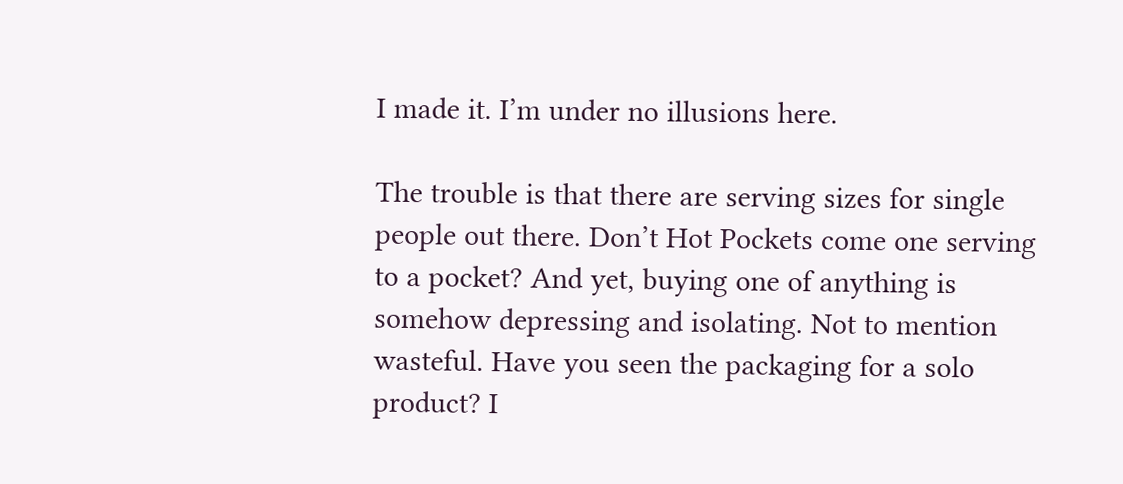I made it. I’m under no illusions here.

The trouble is that there are serving sizes for single people out there. Don’t Hot Pockets come one serving to a pocket? And yet, buying one of anything is somehow depressing and isolating. Not to mention wasteful. Have you seen the packaging for a solo product? I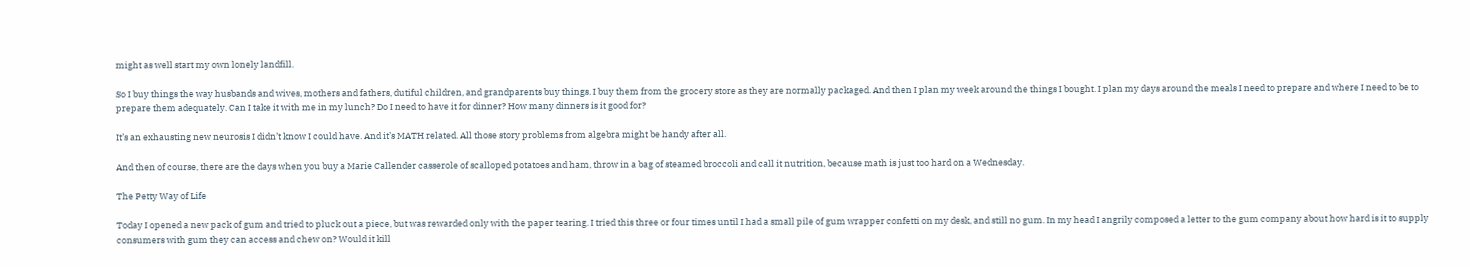might as well start my own lonely landfill.

So I buy things the way husbands and wives, mothers and fathers, dutiful children, and grandparents buy things. I buy them from the grocery store as they are normally packaged. And then I plan my week around the things I bought. I plan my days around the meals I need to prepare and where I need to be to prepare them adequately. Can I take it with me in my lunch? Do I need to have it for dinner? How many dinners is it good for?

It’s an exhausting new neurosis I didn’t know I could have. And it’s MATH related. All those story problems from algebra might be handy after all.

And then of course, there are the days when you buy a Marie Callender casserole of scalloped potatoes and ham, throw in a bag of steamed broccoli and call it nutrition, because math is just too hard on a Wednesday.

The Petty Way of Life

Today I opened a new pack of gum and tried to pluck out a piece, but was rewarded only with the paper tearing. I tried this three or four times until I had a small pile of gum wrapper confetti on my desk, and still no gum. In my head I angrily composed a letter to the gum company about how hard is it to supply consumers with gum they can access and chew on? Would it kill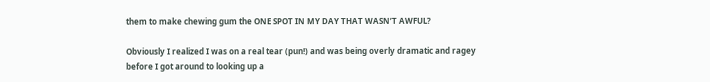them to make chewing gum the ONE SPOT IN MY DAY THAT WASN’T AWFUL?

Obviously I realized I was on a real tear (pun!) and was being overly dramatic and ragey before I got around to looking up a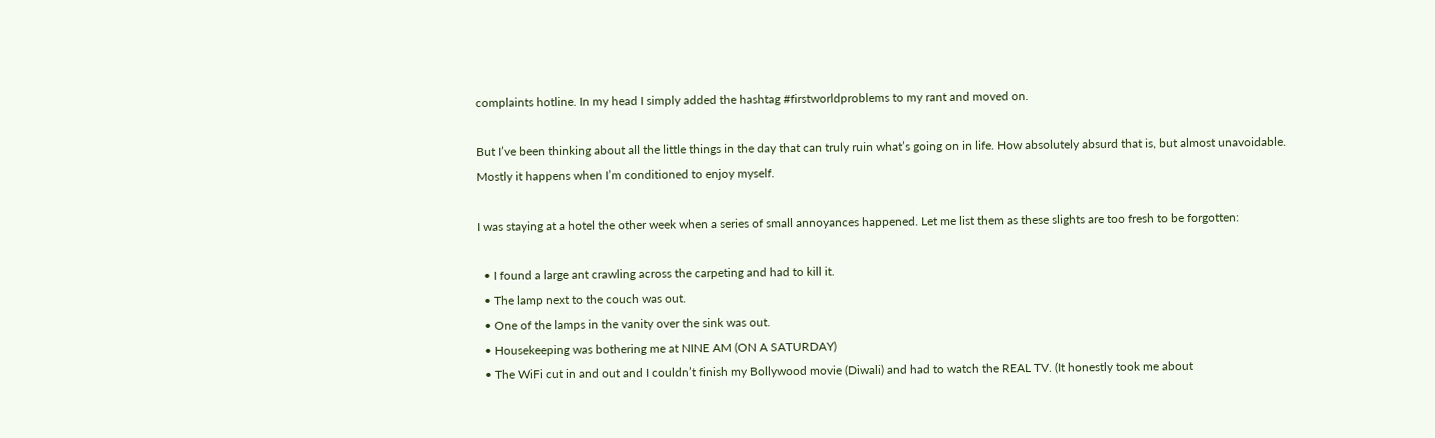complaints hotline. In my head I simply added the hashtag #firstworldproblems to my rant and moved on.

But I’ve been thinking about all the little things in the day that can truly ruin what’s going on in life. How absolutely absurd that is, but almost unavoidable. Mostly it happens when I’m conditioned to enjoy myself.

I was staying at a hotel the other week when a series of small annoyances happened. Let me list them as these slights are too fresh to be forgotten:

  • I found a large ant crawling across the carpeting and had to kill it.
  • The lamp next to the couch was out.
  • One of the lamps in the vanity over the sink was out.
  • Housekeeping was bothering me at NINE AM (ON A SATURDAY)
  • The WiFi cut in and out and I couldn’t finish my Bollywood movie (Diwali) and had to watch the REAL TV. (It honestly took me about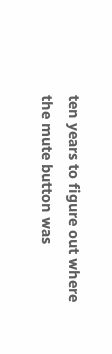ten years to figure out where the mute button was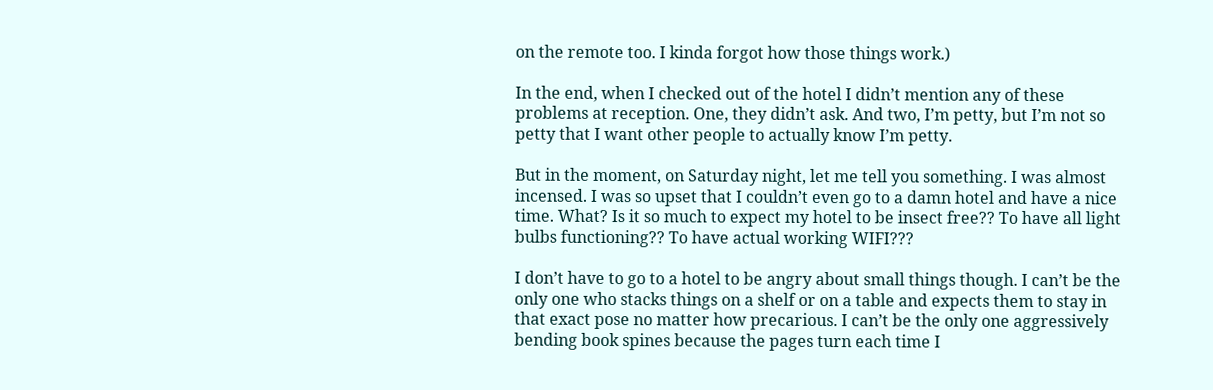on the remote too. I kinda forgot how those things work.)

In the end, when I checked out of the hotel I didn’t mention any of these problems at reception. One, they didn’t ask. And two, I’m petty, but I’m not so petty that I want other people to actually know I’m petty.

But in the moment, on Saturday night, let me tell you something. I was almost incensed. I was so upset that I couldn’t even go to a damn hotel and have a nice time. What? Is it so much to expect my hotel to be insect free?? To have all light bulbs functioning?? To have actual working WIFI???

I don’t have to go to a hotel to be angry about small things though. I can’t be the only one who stacks things on a shelf or on a table and expects them to stay in that exact pose no matter how precarious. I can’t be the only one aggressively bending book spines because the pages turn each time I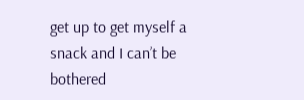get up to get myself a snack and I can’t be bothered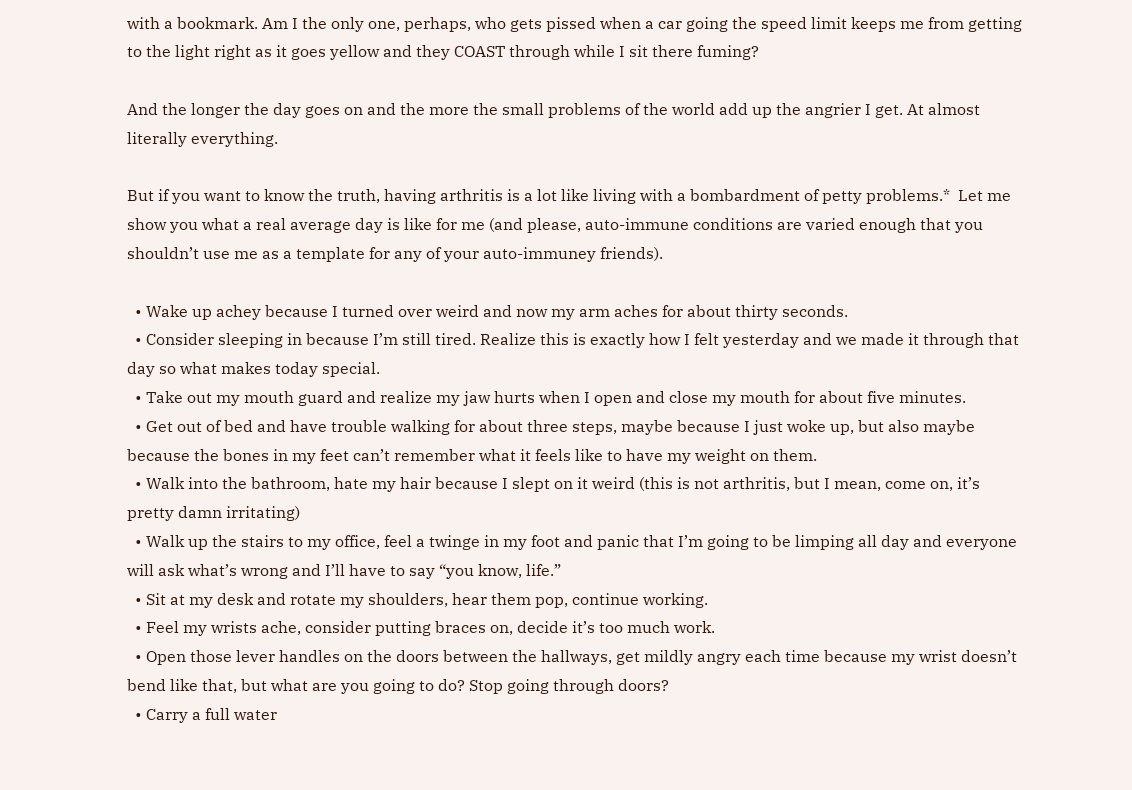with a bookmark. Am I the only one, perhaps, who gets pissed when a car going the speed limit keeps me from getting to the light right as it goes yellow and they COAST through while I sit there fuming?

And the longer the day goes on and the more the small problems of the world add up the angrier I get. At almost literally everything.

But if you want to know the truth, having arthritis is a lot like living with a bombardment of petty problems.*  Let me show you what a real average day is like for me (and please, auto-immune conditions are varied enough that you shouldn’t use me as a template for any of your auto-immuney friends).

  • Wake up achey because I turned over weird and now my arm aches for about thirty seconds.
  • Consider sleeping in because I’m still tired. Realize this is exactly how I felt yesterday and we made it through that day so what makes today special.
  • Take out my mouth guard and realize my jaw hurts when I open and close my mouth for about five minutes.
  • Get out of bed and have trouble walking for about three steps, maybe because I just woke up, but also maybe because the bones in my feet can’t remember what it feels like to have my weight on them.
  • Walk into the bathroom, hate my hair because I slept on it weird (this is not arthritis, but I mean, come on, it’s pretty damn irritating)
  • Walk up the stairs to my office, feel a twinge in my foot and panic that I’m going to be limping all day and everyone will ask what’s wrong and I’ll have to say “you know, life.”
  • Sit at my desk and rotate my shoulders, hear them pop, continue working.
  • Feel my wrists ache, consider putting braces on, decide it’s too much work.
  • Open those lever handles on the doors between the hallways, get mildly angry each time because my wrist doesn’t bend like that, but what are you going to do? Stop going through doors?
  • Carry a full water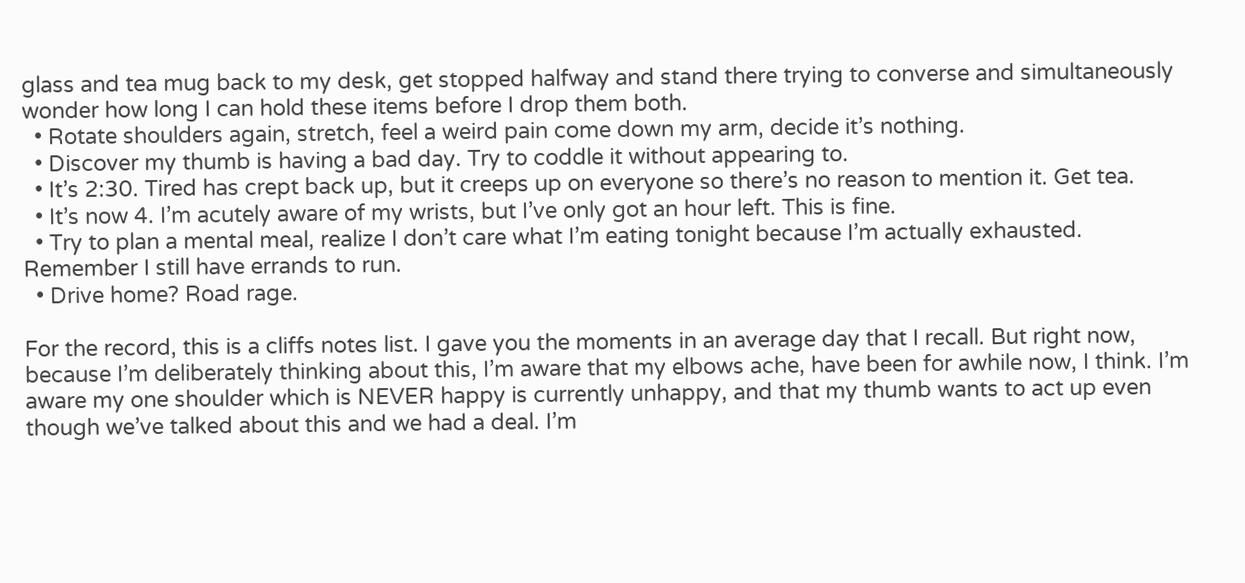glass and tea mug back to my desk, get stopped halfway and stand there trying to converse and simultaneously wonder how long I can hold these items before I drop them both.
  • Rotate shoulders again, stretch, feel a weird pain come down my arm, decide it’s nothing.
  • Discover my thumb is having a bad day. Try to coddle it without appearing to.
  • It’s 2:30. Tired has crept back up, but it creeps up on everyone so there’s no reason to mention it. Get tea.
  • It’s now 4. I’m acutely aware of my wrists, but I’ve only got an hour left. This is fine.
  • Try to plan a mental meal, realize I don’t care what I’m eating tonight because I’m actually exhausted. Remember I still have errands to run.
  • Drive home? Road rage.

For the record, this is a cliffs notes list. I gave you the moments in an average day that I recall. But right now, because I’m deliberately thinking about this, I’m aware that my elbows ache, have been for awhile now, I think. I’m aware my one shoulder which is NEVER happy is currently unhappy, and that my thumb wants to act up even though we’ve talked about this and we had a deal. I’m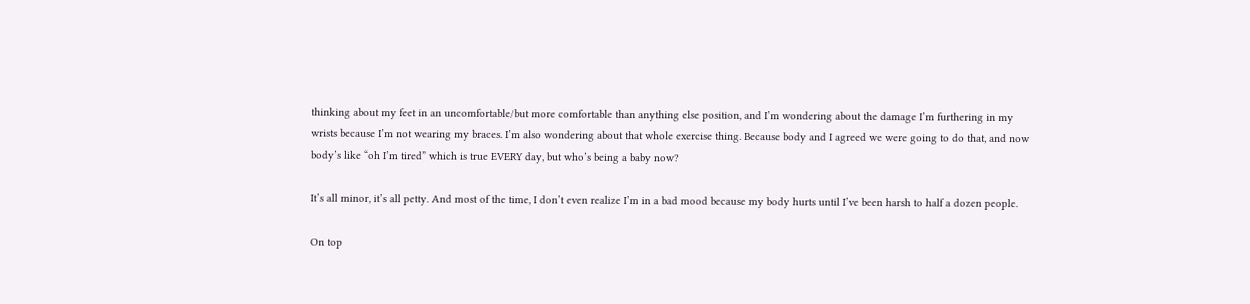thinking about my feet in an uncomfortable/but more comfortable than anything else position, and I’m wondering about the damage I’m furthering in my wrists because I’m not wearing my braces. I’m also wondering about that whole exercise thing. Because body and I agreed we were going to do that, and now body’s like “oh I’m tired” which is true EVERY day, but who’s being a baby now?

It’s all minor, it’s all petty. And most of the time, I don’t even realize I’m in a bad mood because my body hurts until I’ve been harsh to half a dozen people.

On top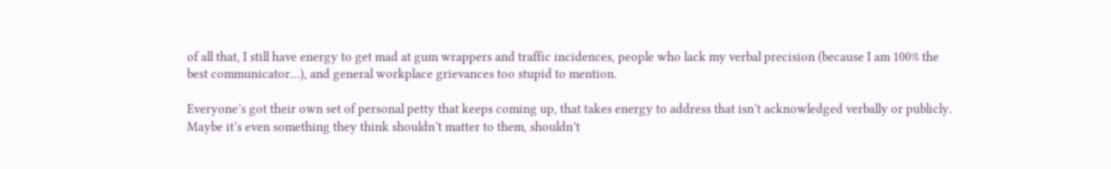of all that, I still have energy to get mad at gum wrappers and traffic incidences, people who lack my verbal precision (because I am 100% the best communicator…), and general workplace grievances too stupid to mention.

Everyone’s got their own set of personal petty that keeps coming up, that takes energy to address that isn’t acknowledged verbally or publicly. Maybe it’s even something they think shouldn’t matter to them, shouldn’t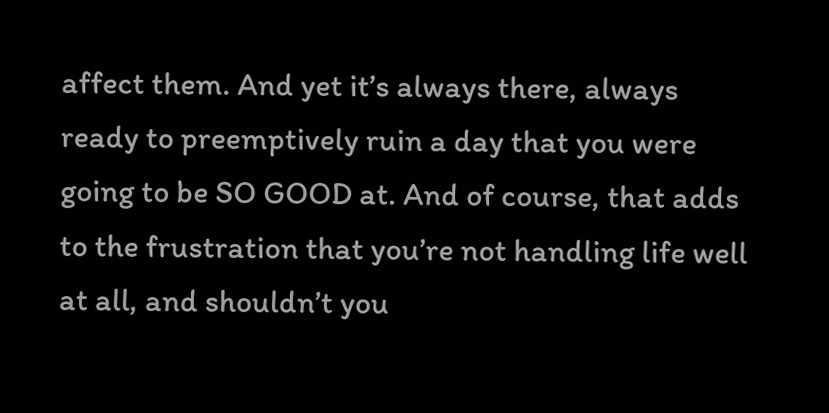affect them. And yet it’s always there, always ready to preemptively ruin a day that you were going to be SO GOOD at. And of course, that adds to the frustration that you’re not handling life well at all, and shouldn’t you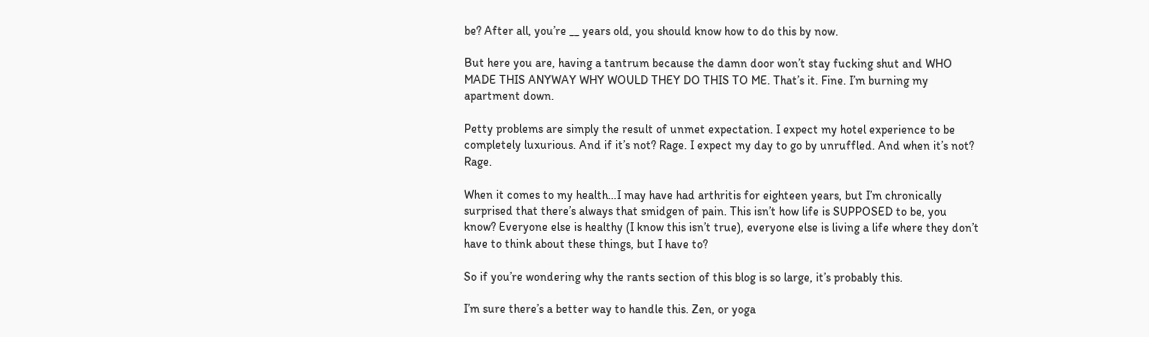be? After all, you’re __ years old, you should know how to do this by now.

But here you are, having a tantrum because the damn door won’t stay fucking shut and WHO MADE THIS ANYWAY WHY WOULD THEY DO THIS TO ME. That’s it. Fine. I’m burning my apartment down.

Petty problems are simply the result of unmet expectation. I expect my hotel experience to be completely luxurious. And if it’s not? Rage. I expect my day to go by unruffled. And when it’s not? Rage.

When it comes to my health…I may have had arthritis for eighteen years, but I’m chronically surprised that there’s always that smidgen of pain. This isn’t how life is SUPPOSED to be, you know? Everyone else is healthy (I know this isn’t true), everyone else is living a life where they don’t have to think about these things, but I have to?

So if you’re wondering why the rants section of this blog is so large, it’s probably this.

I’m sure there’s a better way to handle this. Zen, or yoga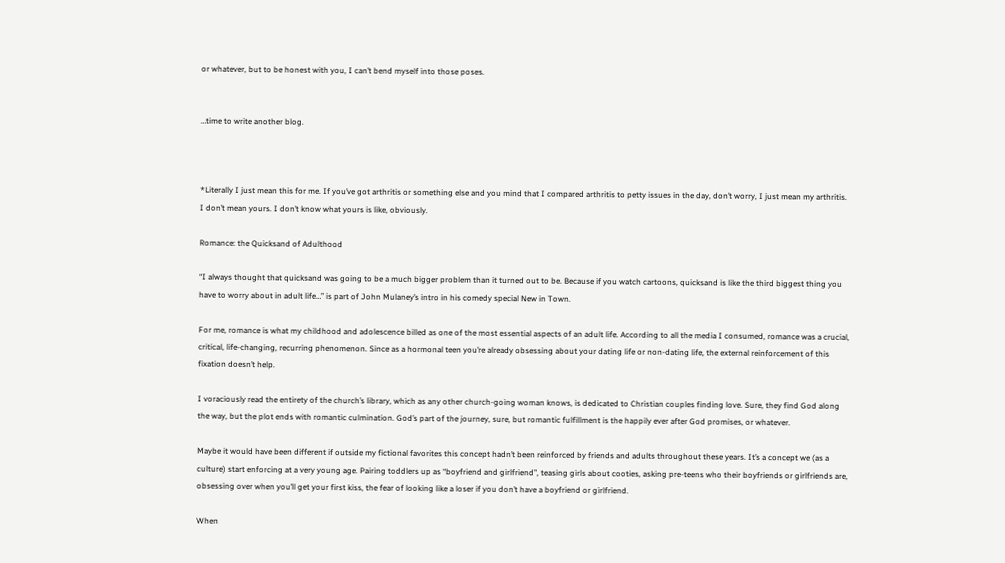or whatever, but to be honest with you, I can’t bend myself into those poses.


…time to write another blog.



*Literally I just mean this for me. If you’ve got arthritis or something else and you mind that I compared arthritis to petty issues in the day, don’t worry, I just mean my arthritis. I don’t mean yours. I don’t know what yours is like, obviously.

Romance: the Quicksand of Adulthood

“I always thought that quicksand was going to be a much bigger problem than it turned out to be. Because if you watch cartoons, quicksand is like the third biggest thing you have to worry about in adult life…” is part of John Mulaney’s intro in his comedy special New in Town.

For me, romance is what my childhood and adolescence billed as one of the most essential aspects of an adult life. According to all the media I consumed, romance was a crucial, critical, life-changing, recurring phenomenon. Since as a hormonal teen you’re already obsessing about your dating life or non-dating life, the external reinforcement of this fixation doesn’t help.

I voraciously read the entirety of the church’s library, which as any other church-going woman knows, is dedicated to Christian couples finding love. Sure, they find God along the way, but the plot ends with romantic culmination. God’s part of the journey, sure, but romantic fulfillment is the happily ever after God promises, or whatever.

Maybe it would have been different if outside my fictional favorites this concept hadn’t been reinforced by friends and adults throughout these years. It’s a concept we (as a culture) start enforcing at a very young age. Pairing toddlers up as “boyfriend and girlfriend”, teasing girls about cooties, asking pre-teens who their boyfriends or girlfriends are, obsessing over when you’ll get your first kiss, the fear of looking like a loser if you don’t have a boyfriend or girlfriend.

When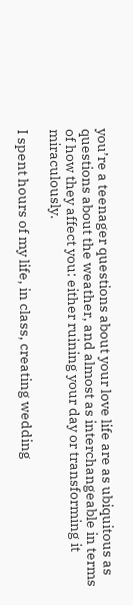you’re a teenager questions about your love life are as ubiquitous as questions about the weather, and almost as interchangeable in terms of how they affect you: either ruining your day or transforming it miraculously.

I spent hours of my life, in class, creating wedding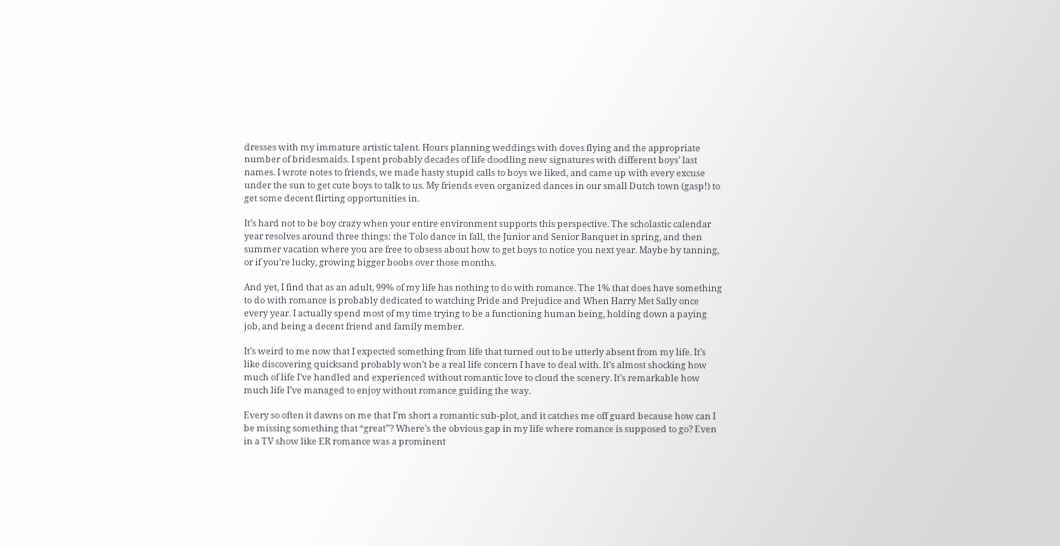dresses with my immature artistic talent. Hours planning weddings with doves flying and the appropriate number of bridesmaids. I spent probably decades of life doodling new signatures with different boys’ last names. I wrote notes to friends, we made hasty stupid calls to boys we liked, and came up with every excuse under the sun to get cute boys to talk to us. My friends even organized dances in our small Dutch town (gasp!) to get some decent flirting opportunities in.

It’s hard not to be boy crazy when your entire environment supports this perspective. The scholastic calendar year resolves around three things: the Tolo dance in fall, the Junior and Senior Banquet in spring, and then summer vacation where you are free to obsess about how to get boys to notice you next year. Maybe by tanning, or if you’re lucky, growing bigger boobs over those months.

And yet, I find that as an adult, 99% of my life has nothing to do with romance. The 1% that does have something to do with romance is probably dedicated to watching Pride and Prejudice and When Harry Met Sally once every year. I actually spend most of my time trying to be a functioning human being, holding down a paying job, and being a decent friend and family member.

It’s weird to me now that I expected something from life that turned out to be utterly absent from my life. It’s like discovering quicksand probably won’t be a real life concern I have to deal with. It’s almost shocking how much of life I’ve handled and experienced without romantic love to cloud the scenery. It’s remarkable how much life I’ve managed to enjoy without romance guiding the way.

Every so often it dawns on me that I’m short a romantic sub-plot, and it catches me off guard because how can I be missing something that “great”? Where’s the obvious gap in my life where romance is supposed to go? Even in a TV show like ER romance was a prominent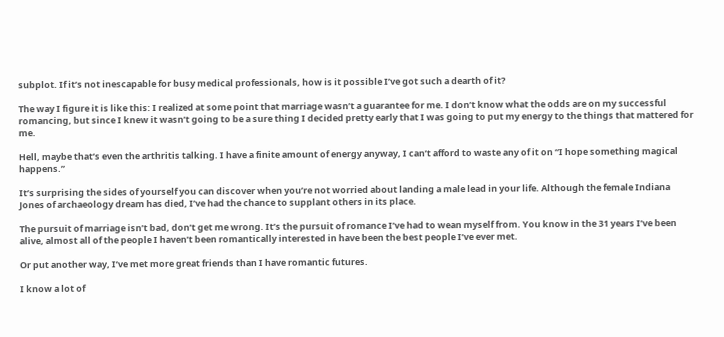subplot. If it’s not inescapable for busy medical professionals, how is it possible I’ve got such a dearth of it?

The way I figure it is like this: I realized at some point that marriage wasn’t a guarantee for me. I don’t know what the odds are on my successful romancing, but since I knew it wasn’t going to be a sure thing I decided pretty early that I was going to put my energy to the things that mattered for me.

Hell, maybe that’s even the arthritis talking. I have a finite amount of energy anyway, I can’t afford to waste any of it on “I hope something magical happens.”

It’s surprising the sides of yourself you can discover when you’re not worried about landing a male lead in your life. Although the female Indiana Jones of archaeology dream has died, I’ve had the chance to supplant others in its place.

The pursuit of marriage isn’t bad, don’t get me wrong. It’s the pursuit of romance I’ve had to wean myself from. You know in the 31 years I’ve been alive, almost all of the people I haven’t been romantically interested in have been the best people I’ve ever met.

Or put another way, I’ve met more great friends than I have romantic futures.

I know a lot of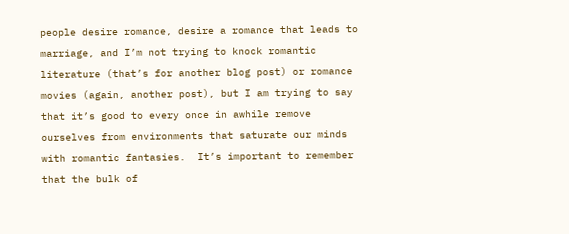people desire romance, desire a romance that leads to marriage, and I’m not trying to knock romantic literature (that’s for another blog post) or romance movies (again, another post), but I am trying to say that it’s good to every once in awhile remove ourselves from environments that saturate our minds with romantic fantasies.  It’s important to remember that the bulk of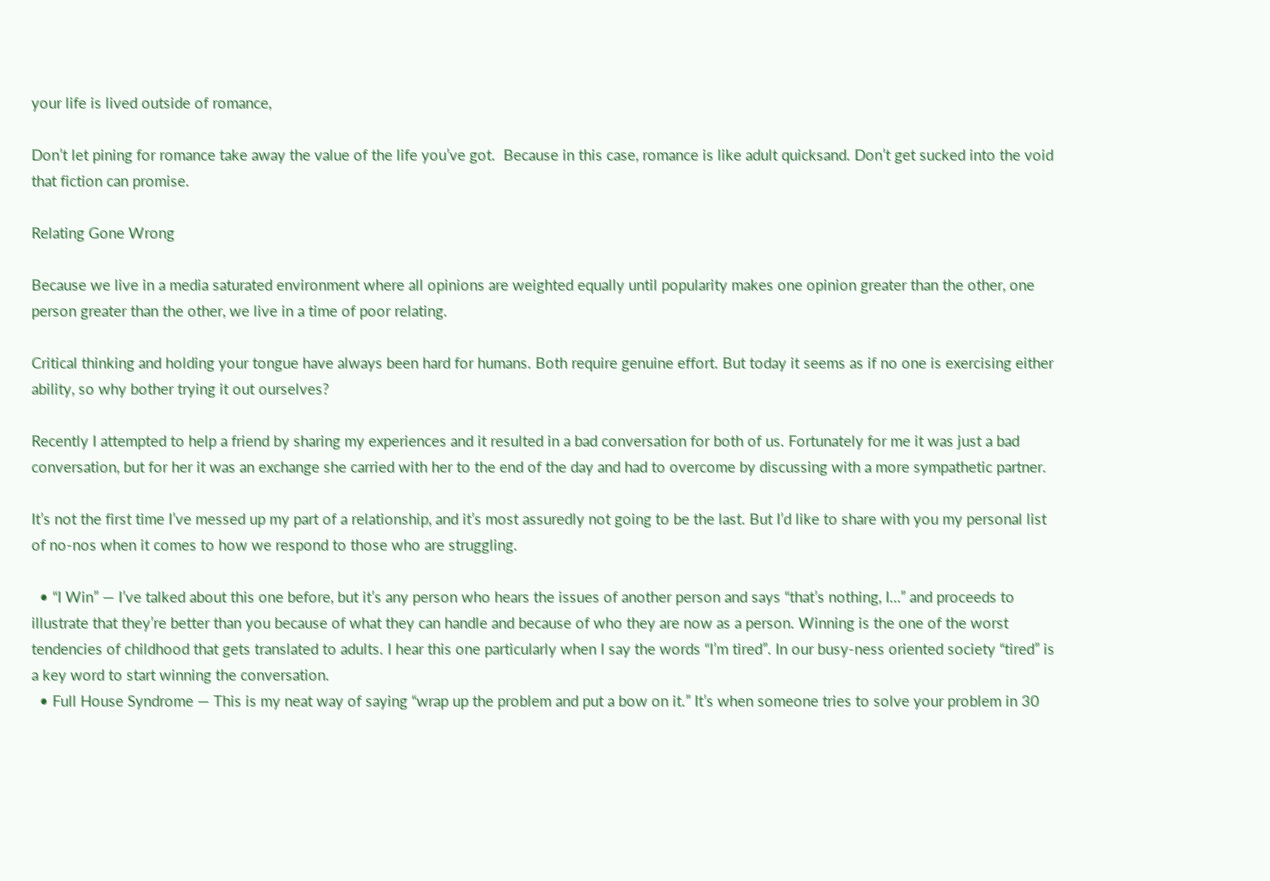your life is lived outside of romance,

Don’t let pining for romance take away the value of the life you’ve got.  Because in this case, romance is like adult quicksand. Don’t get sucked into the void that fiction can promise.

Relating Gone Wrong

Because we live in a media saturated environment where all opinions are weighted equally until popularity makes one opinion greater than the other, one person greater than the other, we live in a time of poor relating.

Critical thinking and holding your tongue have always been hard for humans. Both require genuine effort. But today it seems as if no one is exercising either ability, so why bother trying it out ourselves?

Recently I attempted to help a friend by sharing my experiences and it resulted in a bad conversation for both of us. Fortunately for me it was just a bad conversation, but for her it was an exchange she carried with her to the end of the day and had to overcome by discussing with a more sympathetic partner.

It’s not the first time I’ve messed up my part of a relationship, and it’s most assuredly not going to be the last. But I’d like to share with you my personal list of no-nos when it comes to how we respond to those who are struggling.

  • “I Win” — I’ve talked about this one before, but it’s any person who hears the issues of another person and says “that’s nothing, I…” and proceeds to illustrate that they’re better than you because of what they can handle and because of who they are now as a person. Winning is the one of the worst tendencies of childhood that gets translated to adults. I hear this one particularly when I say the words “I’m tired”. In our busy-ness oriented society “tired” is a key word to start winning the conversation.
  • Full House Syndrome — This is my neat way of saying “wrap up the problem and put a bow on it.” It’s when someone tries to solve your problem in 30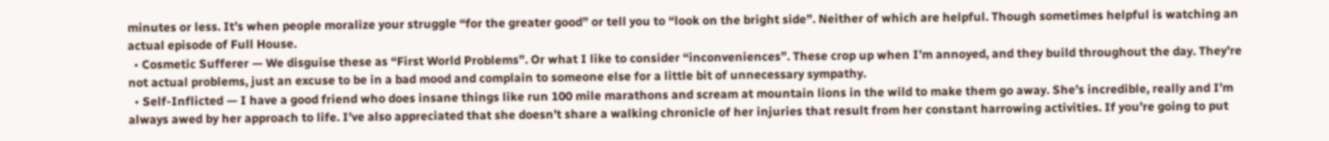minutes or less. It’s when people moralize your struggle “for the greater good” or tell you to “look on the bright side”. Neither of which are helpful. Though sometimes helpful is watching an actual episode of Full House.
  • Cosmetic Sufferer — We disguise these as “First World Problems”. Or what I like to consider “inconveniences”. These crop up when I’m annoyed, and they build throughout the day. They’re not actual problems, just an excuse to be in a bad mood and complain to someone else for a little bit of unnecessary sympathy.
  • Self-Inflicted — I have a good friend who does insane things like run 100 mile marathons and scream at mountain lions in the wild to make them go away. She’s incredible, really and I’m always awed by her approach to life. I’ve also appreciated that she doesn’t share a walking chronicle of her injuries that result from her constant harrowing activities. If you’re going to put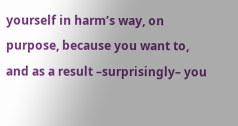yourself in harm’s way, on purpose, because you want to, and as a result –surprisingly– you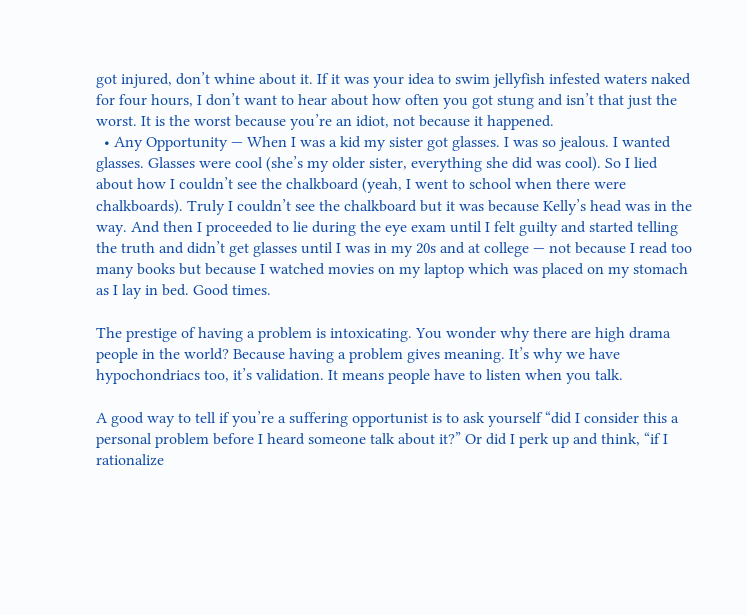got injured, don’t whine about it. If it was your idea to swim jellyfish infested waters naked for four hours, I don’t want to hear about how often you got stung and isn’t that just the worst. It is the worst because you’re an idiot, not because it happened.
  • Any Opportunity — When I was a kid my sister got glasses. I was so jealous. I wanted glasses. Glasses were cool (she’s my older sister, everything she did was cool). So I lied about how I couldn’t see the chalkboard (yeah, I went to school when there were chalkboards). Truly I couldn’t see the chalkboard but it was because Kelly’s head was in the way. And then I proceeded to lie during the eye exam until I felt guilty and started telling the truth and didn’t get glasses until I was in my 20s and at college — not because I read too many books but because I watched movies on my laptop which was placed on my stomach as I lay in bed. Good times.

The prestige of having a problem is intoxicating. You wonder why there are high drama people in the world? Because having a problem gives meaning. It’s why we have hypochondriacs too, it’s validation. It means people have to listen when you talk.

A good way to tell if you’re a suffering opportunist is to ask yourself “did I consider this a personal problem before I heard someone talk about it?” Or did I perk up and think, “if I rationalize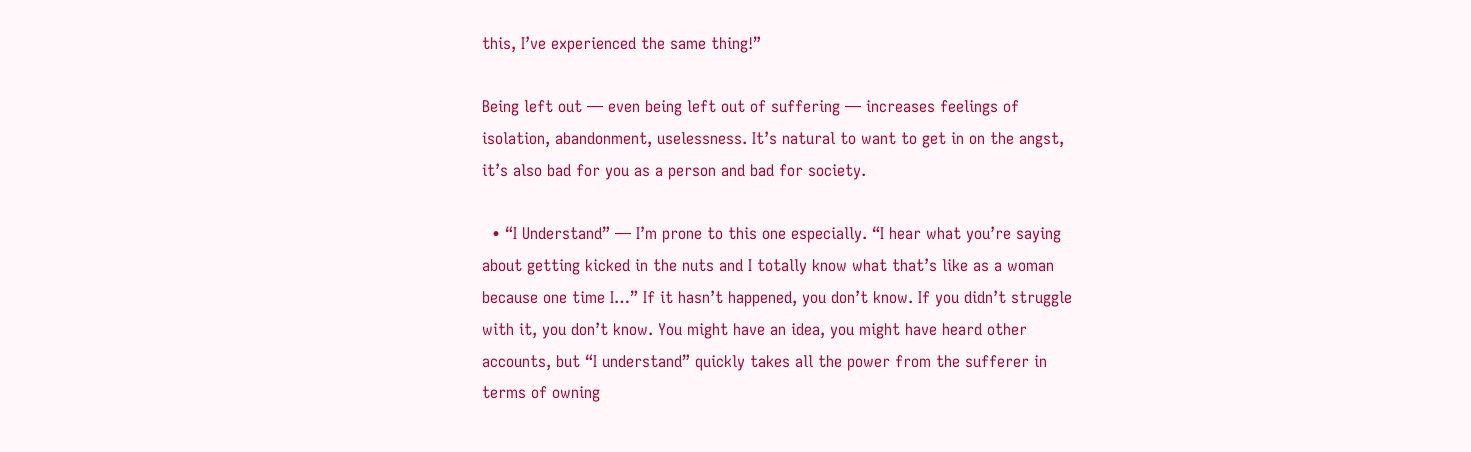this, I’ve experienced the same thing!”

Being left out — even being left out of suffering — increases feelings of isolation, abandonment, uselessness. It’s natural to want to get in on the angst, it’s also bad for you as a person and bad for society.

  • “I Understand” — I’m prone to this one especially. “I hear what you’re saying about getting kicked in the nuts and I totally know what that’s like as a woman because one time I…” If it hasn’t happened, you don’t know. If you didn’t struggle with it, you don’t know. You might have an idea, you might have heard other accounts, but “I understand” quickly takes all the power from the sufferer in terms of owning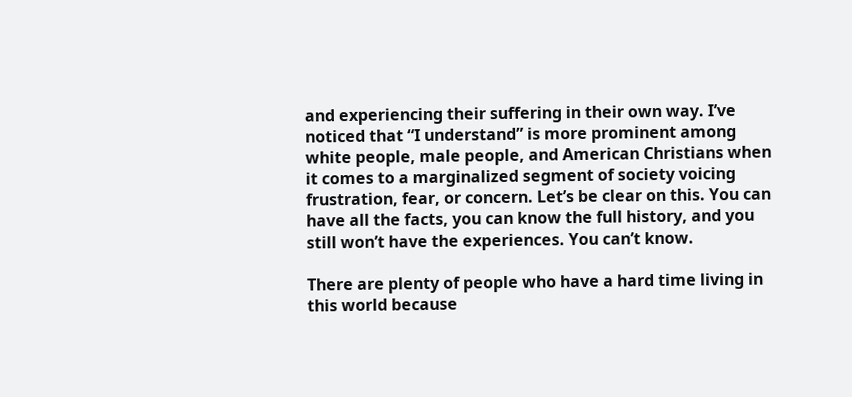and experiencing their suffering in their own way. I’ve noticed that “I understand” is more prominent among white people, male people, and American Christians when it comes to a marginalized segment of society voicing frustration, fear, or concern. Let’s be clear on this. You can have all the facts, you can know the full history, and you still won’t have the experiences. You can’t know.

There are plenty of people who have a hard time living in this world because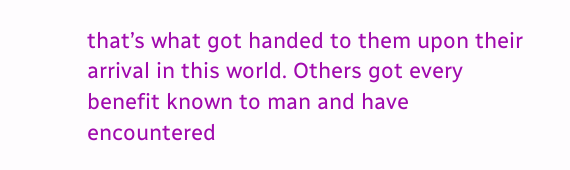that’s what got handed to them upon their arrival in this world. Others got every benefit known to man and have encountered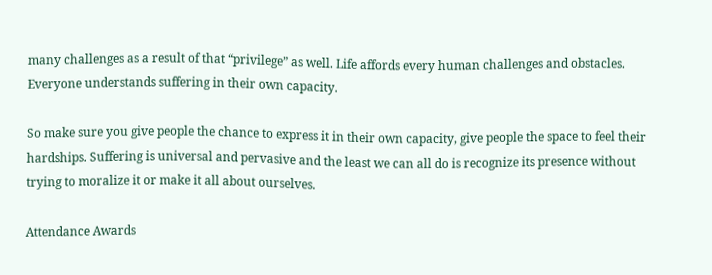many challenges as a result of that “privilege” as well. Life affords every human challenges and obstacles. Everyone understands suffering in their own capacity.

So make sure you give people the chance to express it in their own capacity, give people the space to feel their hardships. Suffering is universal and pervasive and the least we can all do is recognize its presence without trying to moralize it or make it all about ourselves.

Attendance Awards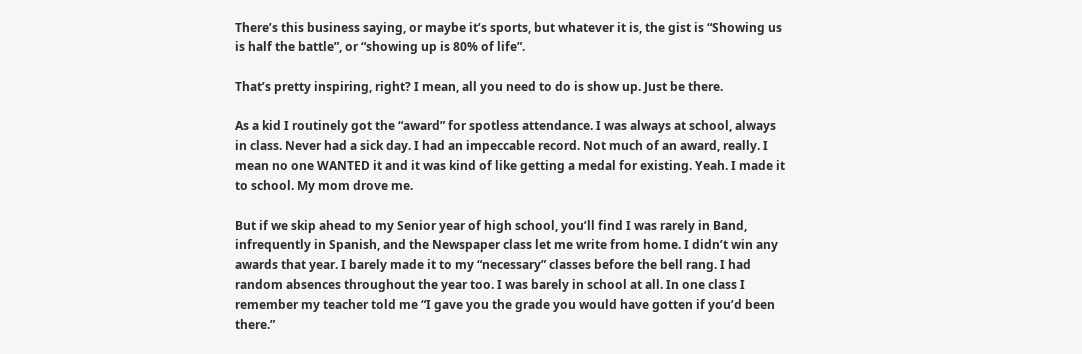There’s this business saying, or maybe it’s sports, but whatever it is, the gist is “Showing us is half the battle”, or “showing up is 80% of life”.

That’s pretty inspiring, right? I mean, all you need to do is show up. Just be there.

As a kid I routinely got the “award” for spotless attendance. I was always at school, always in class. Never had a sick day. I had an impeccable record. Not much of an award, really. I mean no one WANTED it and it was kind of like getting a medal for existing. Yeah. I made it to school. My mom drove me.

But if we skip ahead to my Senior year of high school, you’ll find I was rarely in Band, infrequently in Spanish, and the Newspaper class let me write from home. I didn’t win any awards that year. I barely made it to my “necessary” classes before the bell rang. I had random absences throughout the year too. I was barely in school at all. In one class I remember my teacher told me “I gave you the grade you would have gotten if you’d been there.”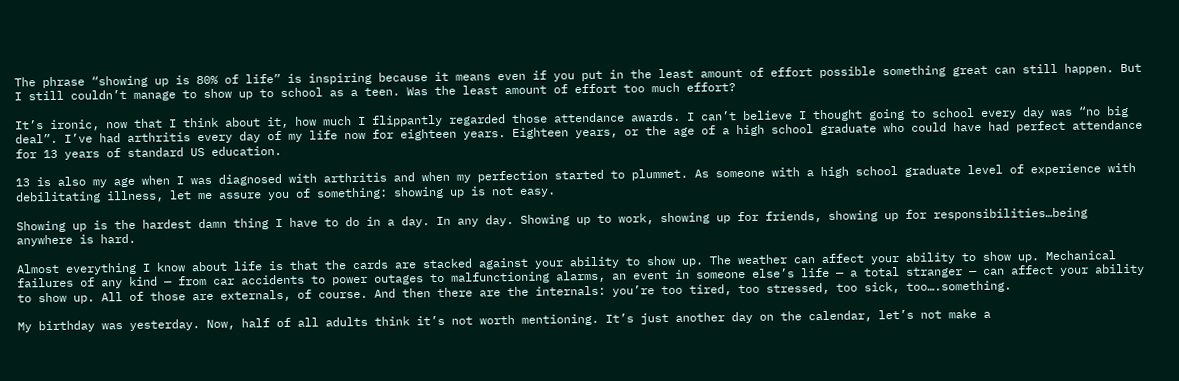The phrase “showing up is 80% of life” is inspiring because it means even if you put in the least amount of effort possible something great can still happen. But I still couldn’t manage to show up to school as a teen. Was the least amount of effort too much effort?

It’s ironic, now that I think about it, how much I flippantly regarded those attendance awards. I can’t believe I thought going to school every day was “no big deal”. I’ve had arthritis every day of my life now for eighteen years. Eighteen years, or the age of a high school graduate who could have had perfect attendance for 13 years of standard US education.

13 is also my age when I was diagnosed with arthritis and when my perfection started to plummet. As someone with a high school graduate level of experience with debilitating illness, let me assure you of something: showing up is not easy.

Showing up is the hardest damn thing I have to do in a day. In any day. Showing up to work, showing up for friends, showing up for responsibilities…being anywhere is hard.

Almost everything I know about life is that the cards are stacked against your ability to show up. The weather can affect your ability to show up. Mechanical failures of any kind — from car accidents to power outages to malfunctioning alarms, an event in someone else’s life — a total stranger — can affect your ability to show up. All of those are externals, of course. And then there are the internals: you’re too tired, too stressed, too sick, too….something.

My birthday was yesterday. Now, half of all adults think it’s not worth mentioning. It’s just another day on the calendar, let’s not make a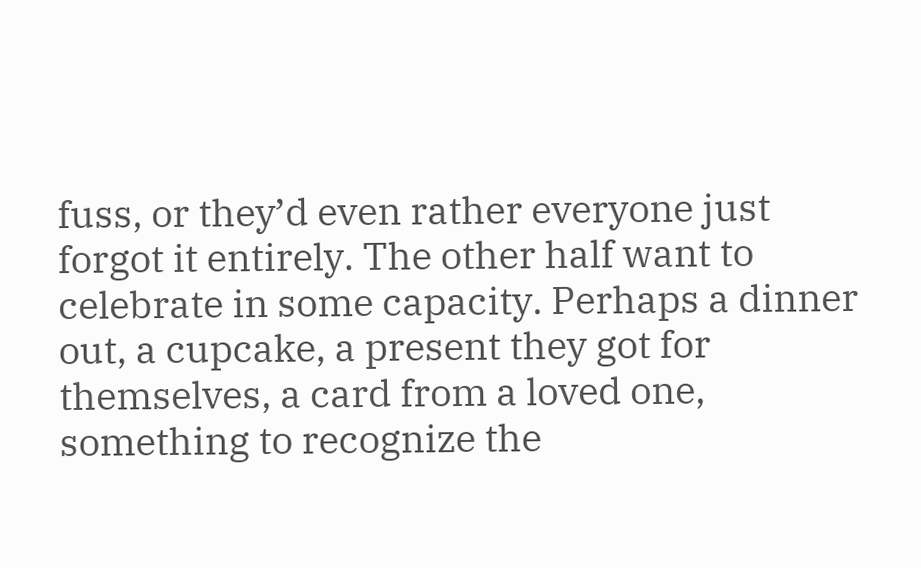fuss, or they’d even rather everyone just forgot it entirely. The other half want to celebrate in some capacity. Perhaps a dinner out, a cupcake, a present they got for themselves, a card from a loved one, something to recognize the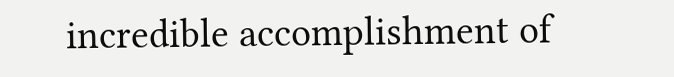incredible accomplishment of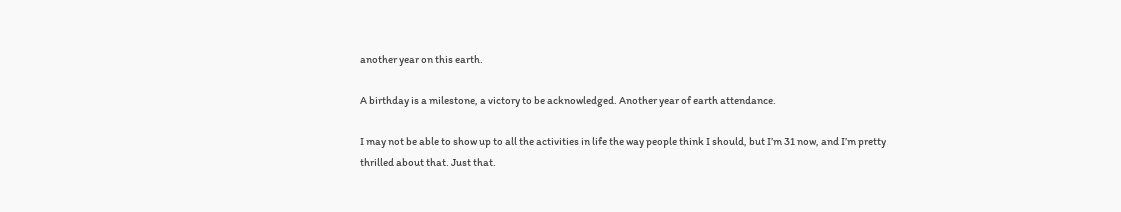another year on this earth.

A birthday is a milestone, a victory to be acknowledged. Another year of earth attendance.

I may not be able to show up to all the activities in life the way people think I should, but I’m 31 now, and I’m pretty thrilled about that. Just that.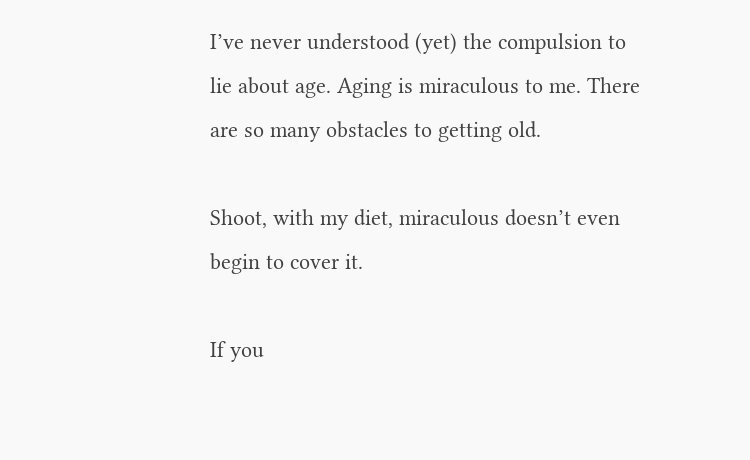I’ve never understood (yet) the compulsion to lie about age. Aging is miraculous to me. There are so many obstacles to getting old.

Shoot, with my diet, miraculous doesn’t even begin to cover it.

If you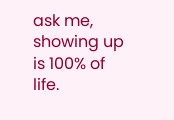ask me, showing up is 100% of life.